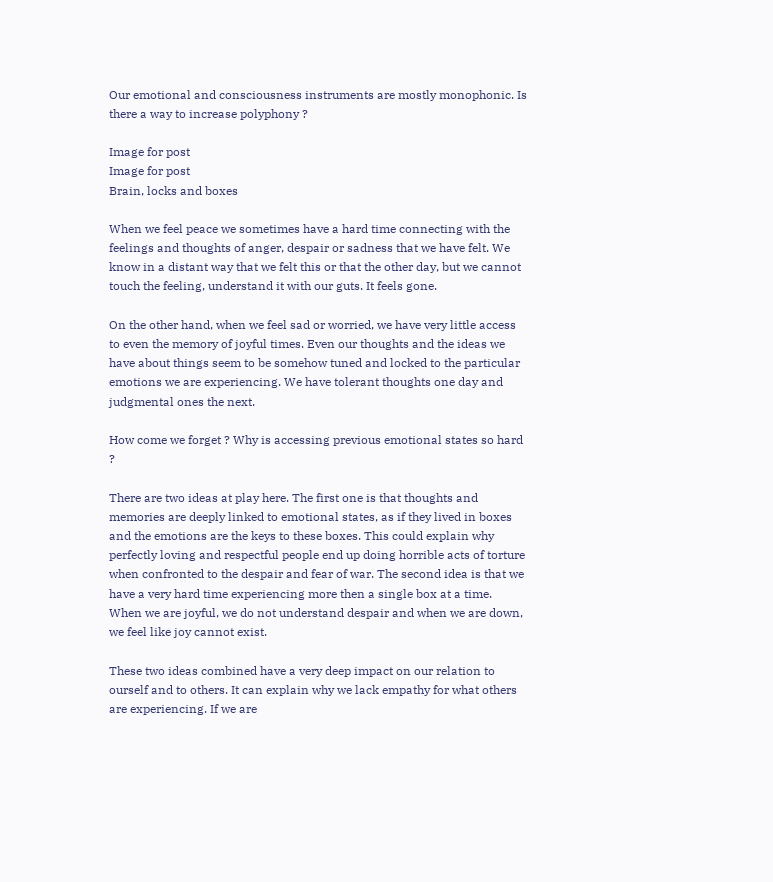Our emotional and consciousness instruments are mostly monophonic. Is there a way to increase polyphony ?

Image for post
Image for post
Brain, locks and boxes

When we feel peace we sometimes have a hard time connecting with the feelings and thoughts of anger, despair or sadness that we have felt. We know in a distant way that we felt this or that the other day, but we cannot touch the feeling, understand it with our guts. It feels gone.

On the other hand, when we feel sad or worried, we have very little access to even the memory of joyful times. Even our thoughts and the ideas we have about things seem to be somehow tuned and locked to the particular emotions we are experiencing. We have tolerant thoughts one day and judgmental ones the next.

How come we forget ? Why is accessing previous emotional states so hard ?

There are two ideas at play here. The first one is that thoughts and memories are deeply linked to emotional states, as if they lived in boxes and the emotions are the keys to these boxes. This could explain why perfectly loving and respectful people end up doing horrible acts of torture when confronted to the despair and fear of war. The second idea is that we have a very hard time experiencing more then a single box at a time. When we are joyful, we do not understand despair and when we are down, we feel like joy cannot exist.

These two ideas combined have a very deep impact on our relation to ourself and to others. It can explain why we lack empathy for what others are experiencing. If we are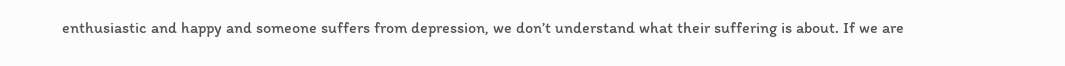enthusiastic and happy and someone suffers from depression, we don’t understand what their suffering is about. If we are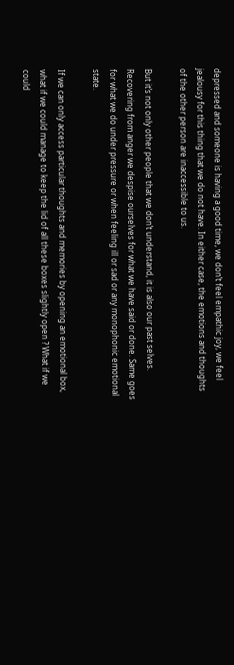depressed and someone is having a good time, we don’t feel empathic joy, we feel jealousy for this thing that we do not have. In either case, the emotions and thoughts of the other person are inaccessible to us.

But it’s not only other people that we don’t understand, it is also our past selves. Recovering from anger we despise ourselves for what we have said or done. Same goes for what we do under pressure or when feeling ill or sad or any monophonic emotional state.

If we can only access particular thoughts and memories by opening an emotional box, what if we could manage to keep the lid of all these boxes slightly open ? What if we could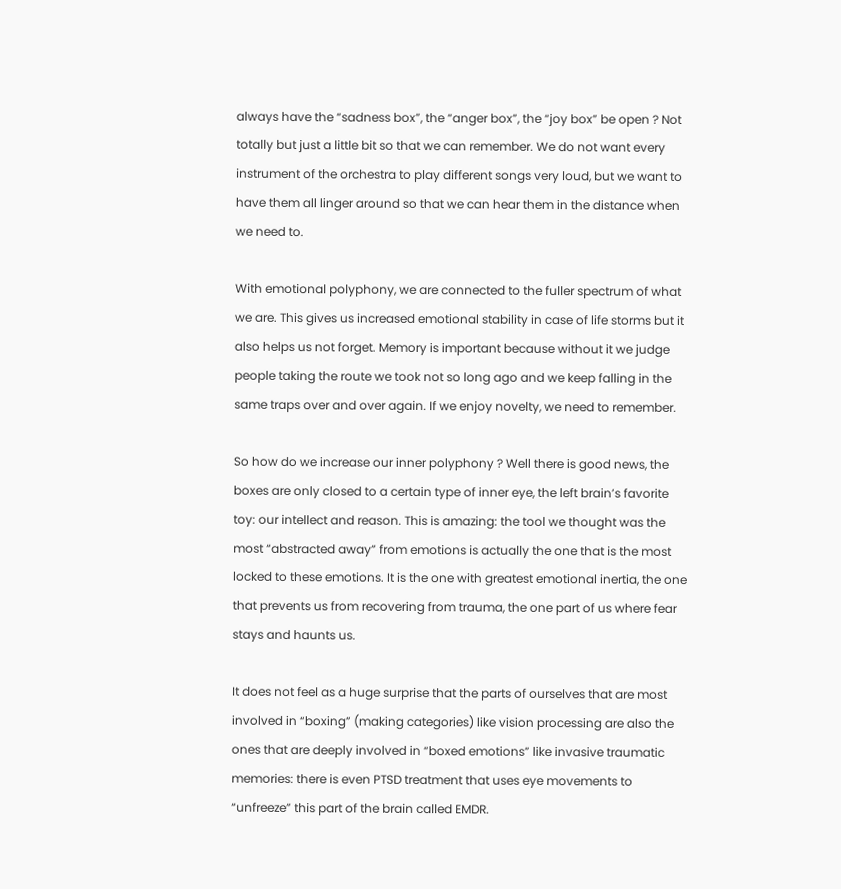always have the “sadness box”, the “anger box”, the “joy box” be open ? Not totally but just a little bit so that we can remember. We do not want every instrument of the orchestra to play different songs very loud, but we want to have them all linger around so that we can hear them in the distance when we need to.

With emotional polyphony, we are connected to the fuller spectrum of what we are. This gives us increased emotional stability in case of life storms but it also helps us not forget. Memory is important because without it we judge people taking the route we took not so long ago and we keep falling in the same traps over and over again. If we enjoy novelty, we need to remember.

So how do we increase our inner polyphony ? Well there is good news, the boxes are only closed to a certain type of inner eye, the left brain’s favorite toy: our intellect and reason. This is amazing: the tool we thought was the most “abstracted away” from emotions is actually the one that is the most locked to these emotions. It is the one with greatest emotional inertia, the one that prevents us from recovering from trauma, the one part of us where fear stays and haunts us.

It does not feel as a huge surprise that the parts of ourselves that are most involved in “boxing” (making categories) like vision processing are also the ones that are deeply involved in “boxed emotions” like invasive traumatic memories: there is even PTSD treatment that uses eye movements to “unfreeze” this part of the brain called EMDR.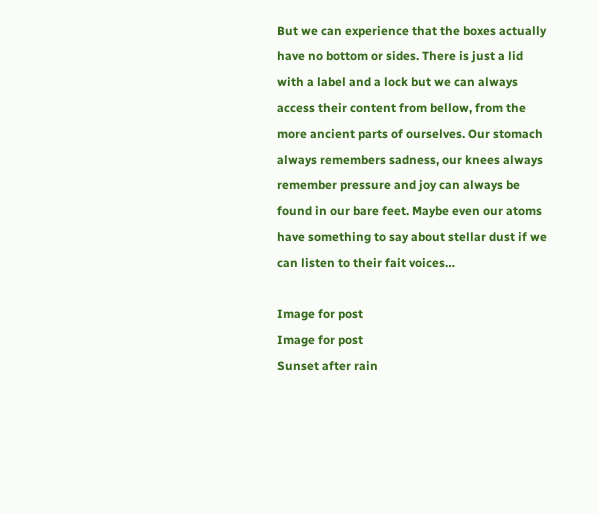But we can experience that the boxes actually have no bottom or sides. There is just a lid with a label and a lock but we can always access their content from bellow, from the more ancient parts of ourselves. Our stomach always remembers sadness, our knees always remember pressure and joy can always be found in our bare feet. Maybe even our atoms have something to say about stellar dust if we can listen to their fait voices…

Image for post
Image for post
Sunset after rain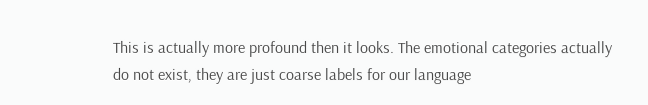This is actually more profound then it looks. The emotional categories actually do not exist, they are just coarse labels for our language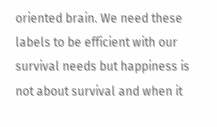oriented brain. We need these labels to be efficient with our survival needs but happiness is not about survival and when it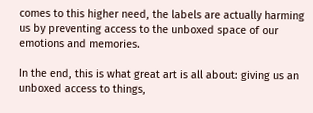comes to this higher need, the labels are actually harming us by preventing access to the unboxed space of our emotions and memories.

In the end, this is what great art is all about: giving us an unboxed access to things,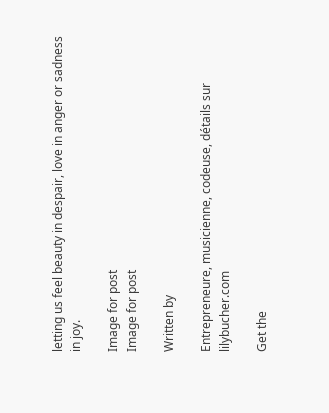letting us feel beauty in despair, love in anger or sadness in joy.

Image for post
Image for post

Written by

Entrepreneure, musicienne, codeuse, détails sur lilybucher.com

Get the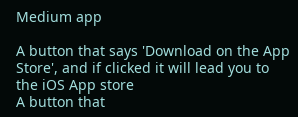Medium app

A button that says 'Download on the App Store', and if clicked it will lead you to the iOS App store
A button that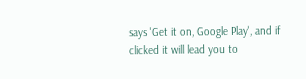says 'Get it on, Google Play', and if clicked it will lead you to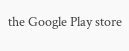the Google Play store